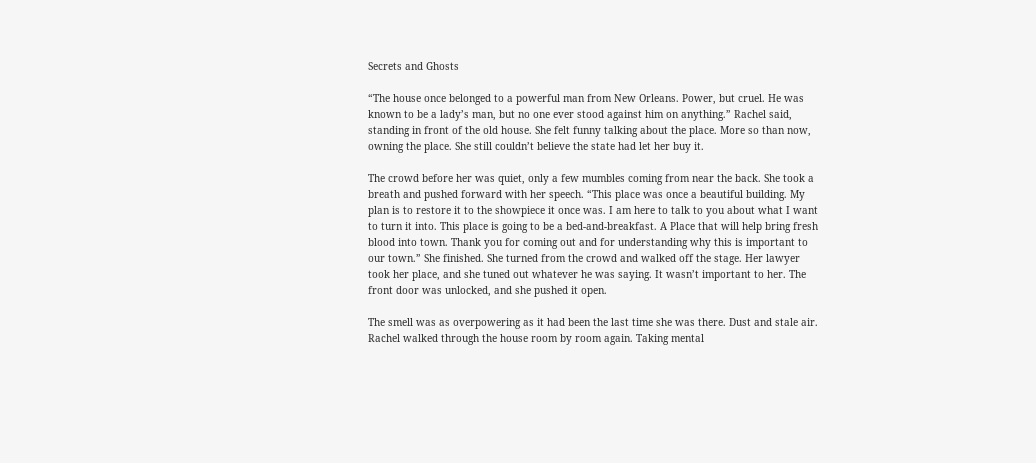Secrets and Ghosts

“The house once belonged to a powerful man from New Orleans. Power, but cruel. He was known to be a lady’s man, but no one ever stood against him on anything.” Rachel said, standing in front of the old house. She felt funny talking about the place. More so than now, owning the place. She still couldn’t believe the state had let her buy it.

The crowd before her was quiet, only a few mumbles coming from near the back. She took a breath and pushed forward with her speech. “This place was once a beautiful building. My plan is to restore it to the showpiece it once was. I am here to talk to you about what I want to turn it into. This place is going to be a bed-and-breakfast. A Place that will help bring fresh blood into town. Thank you for coming out and for understanding why this is important to our town.” She finished. She turned from the crowd and walked off the stage. Her lawyer took her place, and she tuned out whatever he was saying. It wasn’t important to her. The front door was unlocked, and she pushed it open.

The smell was as overpowering as it had been the last time she was there. Dust and stale air. Rachel walked through the house room by room again. Taking mental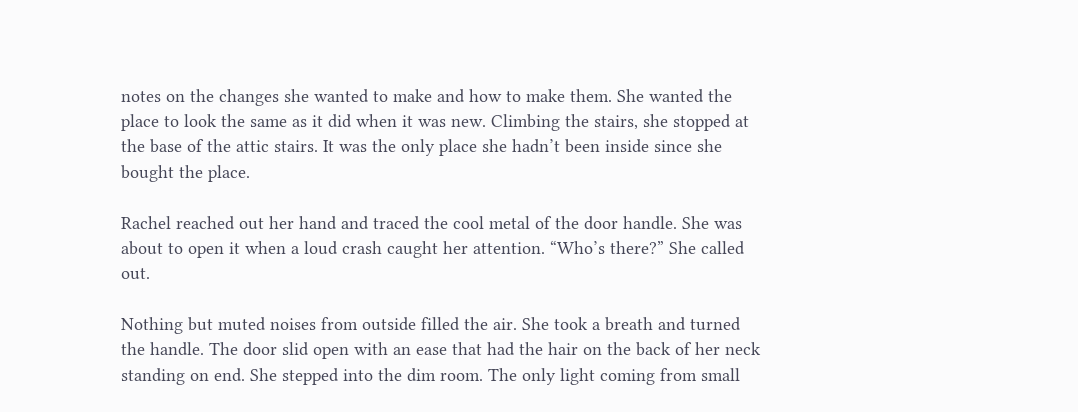notes on the changes she wanted to make and how to make them. She wanted the place to look the same as it did when it was new. Climbing the stairs, she stopped at the base of the attic stairs. It was the only place she hadn’t been inside since she bought the place.

Rachel reached out her hand and traced the cool metal of the door handle. She was about to open it when a loud crash caught her attention. “Who’s there?” She called out.

Nothing but muted noises from outside filled the air. She took a breath and turned the handle. The door slid open with an ease that had the hair on the back of her neck standing on end. She stepped into the dim room. The only light coming from small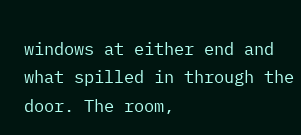windows at either end and what spilled in through the door. The room,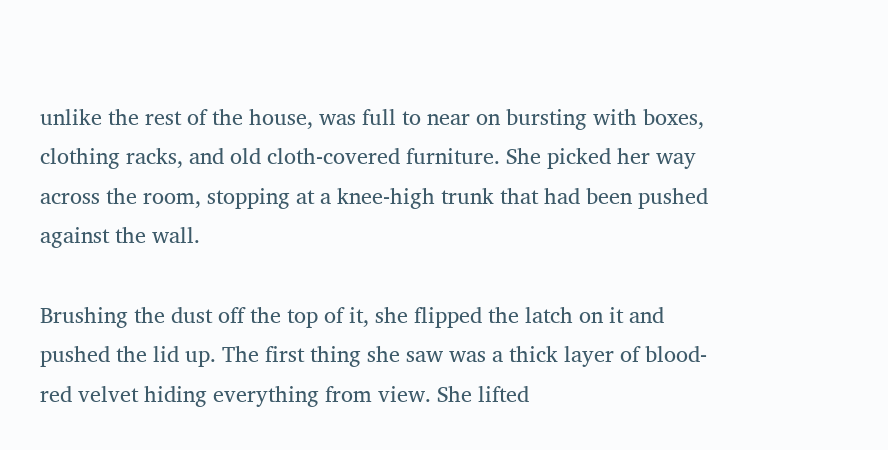unlike the rest of the house, was full to near on bursting with boxes, clothing racks, and old cloth-covered furniture. She picked her way across the room, stopping at a knee-high trunk that had been pushed against the wall.

Brushing the dust off the top of it, she flipped the latch on it and pushed the lid up. The first thing she saw was a thick layer of blood-red velvet hiding everything from view. She lifted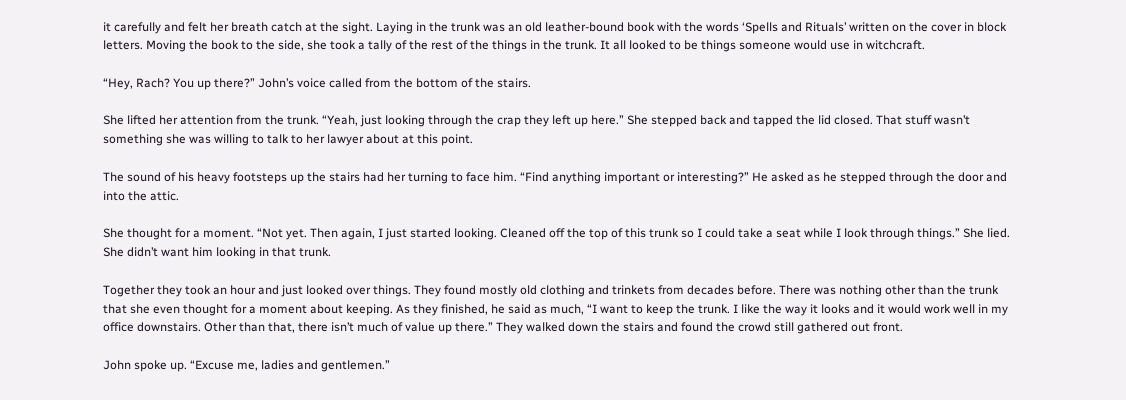it carefully and felt her breath catch at the sight. Laying in the trunk was an old leather-bound book with the words ‘Spells and Rituals’ written on the cover in block letters. Moving the book to the side, she took a tally of the rest of the things in the trunk. It all looked to be things someone would use in witchcraft.

“Hey, Rach? You up there?” John’s voice called from the bottom of the stairs.

She lifted her attention from the trunk. “Yeah, just looking through the crap they left up here.” She stepped back and tapped the lid closed. That stuff wasn’t something she was willing to talk to her lawyer about at this point.

The sound of his heavy footsteps up the stairs had her turning to face him. “Find anything important or interesting?” He asked as he stepped through the door and into the attic.

She thought for a moment. “Not yet. Then again, I just started looking. Cleaned off the top of this trunk so I could take a seat while I look through things.” She lied. She didn’t want him looking in that trunk.

Together they took an hour and just looked over things. They found mostly old clothing and trinkets from decades before. There was nothing other than the trunk that she even thought for a moment about keeping. As they finished, he said as much, “I want to keep the trunk. I like the way it looks and it would work well in my office downstairs. Other than that, there isn’t much of value up there.” They walked down the stairs and found the crowd still gathered out front.

John spoke up. “Excuse me, ladies and gentlemen.”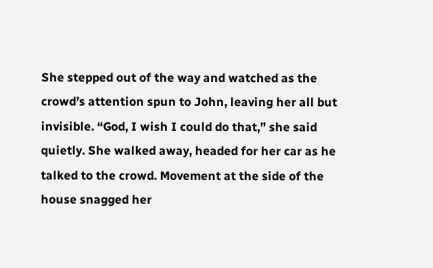She stepped out of the way and watched as the crowd’s attention spun to John, leaving her all but invisible. “God, I wish I could do that,” she said quietly. She walked away, headed for her car as he talked to the crowd. Movement at the side of the house snagged her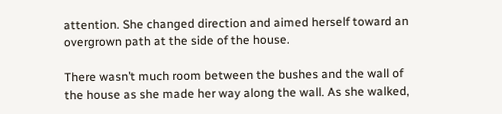attention. She changed direction and aimed herself toward an overgrown path at the side of the house.

There wasn’t much room between the bushes and the wall of the house as she made her way along the wall. As she walked,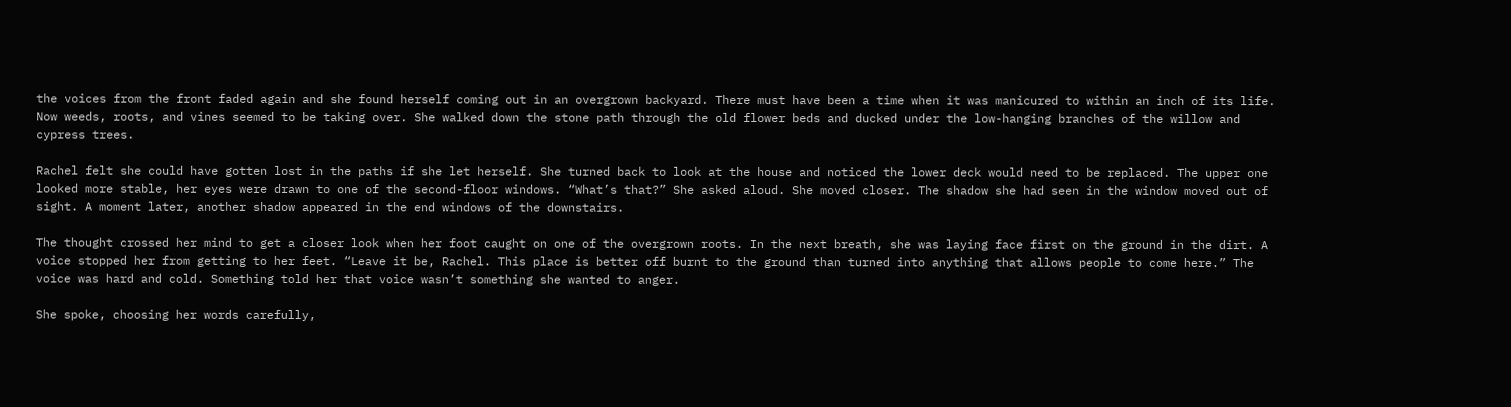the voices from the front faded again and she found herself coming out in an overgrown backyard. There must have been a time when it was manicured to within an inch of its life. Now weeds, roots, and vines seemed to be taking over. She walked down the stone path through the old flower beds and ducked under the low-hanging branches of the willow and cypress trees.

Rachel felt she could have gotten lost in the paths if she let herself. She turned back to look at the house and noticed the lower deck would need to be replaced. The upper one looked more stable, her eyes were drawn to one of the second-floor windows. “What’s that?” She asked aloud. She moved closer. The shadow she had seen in the window moved out of sight. A moment later, another shadow appeared in the end windows of the downstairs.

The thought crossed her mind to get a closer look when her foot caught on one of the overgrown roots. In the next breath, she was laying face first on the ground in the dirt. A voice stopped her from getting to her feet. “Leave it be, Rachel. This place is better off burnt to the ground than turned into anything that allows people to come here.” The voice was hard and cold. Something told her that voice wasn’t something she wanted to anger.

She spoke, choosing her words carefully,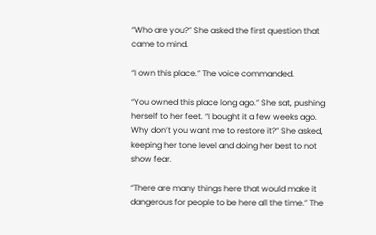“Who are you?” She asked the first question that came to mind.

“I own this place.” The voice commanded.

“You owned this place long ago.” She sat, pushing herself to her feet. “I bought it a few weeks ago. Why don’t you want me to restore it?” She asked, keeping her tone level and doing her best to not show fear.

“There are many things here that would make it dangerous for people to be here all the time.” The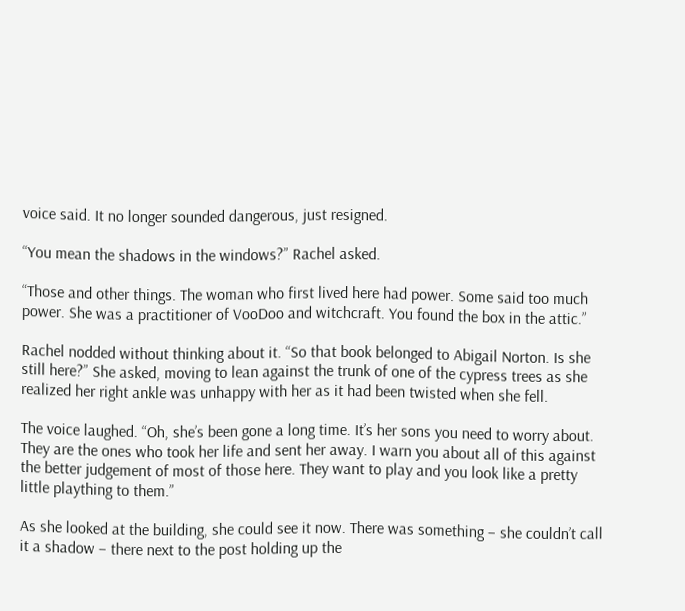voice said. It no longer sounded dangerous, just resigned.

“You mean the shadows in the windows?” Rachel asked.

“Those and other things. The woman who first lived here had power. Some said too much power. She was a practitioner of VooDoo and witchcraft. You found the box in the attic.”

Rachel nodded without thinking about it. “So that book belonged to Abigail Norton. Is she still here?” She asked, moving to lean against the trunk of one of the cypress trees as she realized her right ankle was unhappy with her as it had been twisted when she fell.

The voice laughed. “Oh, she’s been gone a long time. It’s her sons you need to worry about. They are the ones who took her life and sent her away. I warn you about all of this against the better judgement of most of those here. They want to play and you look like a pretty little plaything to them.”

As she looked at the building, she could see it now. There was something – she couldn’t call it a shadow – there next to the post holding up the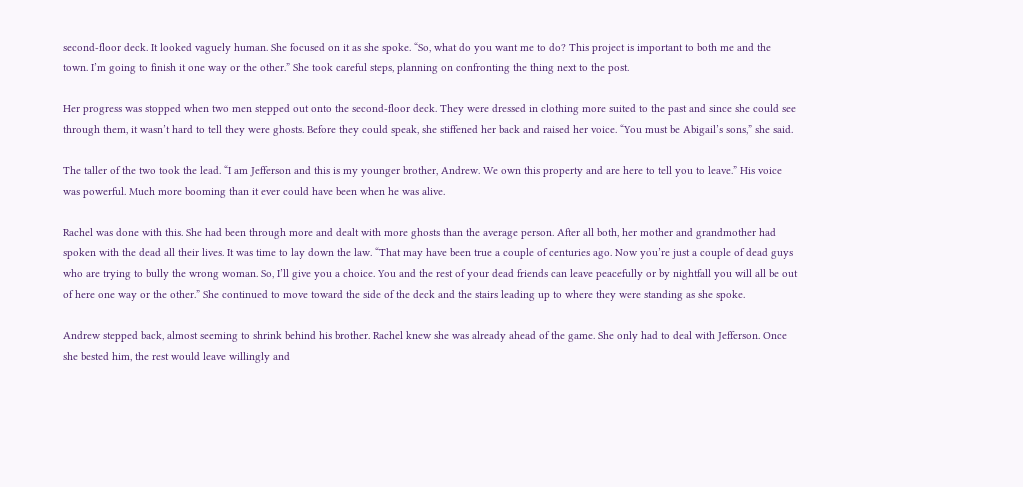second-floor deck. It looked vaguely human. She focused on it as she spoke. “So, what do you want me to do? This project is important to both me and the town. I’m going to finish it one way or the other.” She took careful steps, planning on confronting the thing next to the post.

Her progress was stopped when two men stepped out onto the second-floor deck. They were dressed in clothing more suited to the past and since she could see through them, it wasn’t hard to tell they were ghosts. Before they could speak, she stiffened her back and raised her voice. “You must be Abigail’s sons,” she said.

The taller of the two took the lead. “I am Jefferson and this is my younger brother, Andrew. We own this property and are here to tell you to leave.” His voice was powerful. Much more booming than it ever could have been when he was alive.

Rachel was done with this. She had been through more and dealt with more ghosts than the average person. After all both, her mother and grandmother had spoken with the dead all their lives. It was time to lay down the law. “That may have been true a couple of centuries ago. Now you’re just a couple of dead guys who are trying to bully the wrong woman. So, I’ll give you a choice. You and the rest of your dead friends can leave peacefully or by nightfall you will all be out of here one way or the other.” She continued to move toward the side of the deck and the stairs leading up to where they were standing as she spoke.

Andrew stepped back, almost seeming to shrink behind his brother. Rachel knew she was already ahead of the game. She only had to deal with Jefferson. Once she bested him, the rest would leave willingly and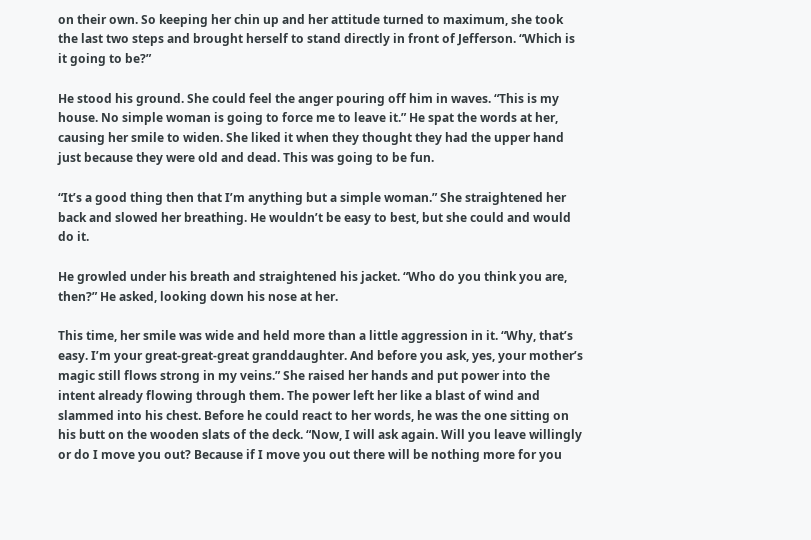on their own. So keeping her chin up and her attitude turned to maximum, she took the last two steps and brought herself to stand directly in front of Jefferson. “Which is it going to be?”

He stood his ground. She could feel the anger pouring off him in waves. “This is my house. No simple woman is going to force me to leave it.” He spat the words at her, causing her smile to widen. She liked it when they thought they had the upper hand just because they were old and dead. This was going to be fun.

“It’s a good thing then that I’m anything but a simple woman.” She straightened her back and slowed her breathing. He wouldn’t be easy to best, but she could and would do it.

He growled under his breath and straightened his jacket. “Who do you think you are, then?” He asked, looking down his nose at her.

This time, her smile was wide and held more than a little aggression in it. “Why, that’s easy. I’m your great-great-great granddaughter. And before you ask, yes, your mother’s magic still flows strong in my veins.” She raised her hands and put power into the intent already flowing through them. The power left her like a blast of wind and slammed into his chest. Before he could react to her words, he was the one sitting on his butt on the wooden slats of the deck. “Now, I will ask again. Will you leave willingly or do I move you out? Because if I move you out there will be nothing more for you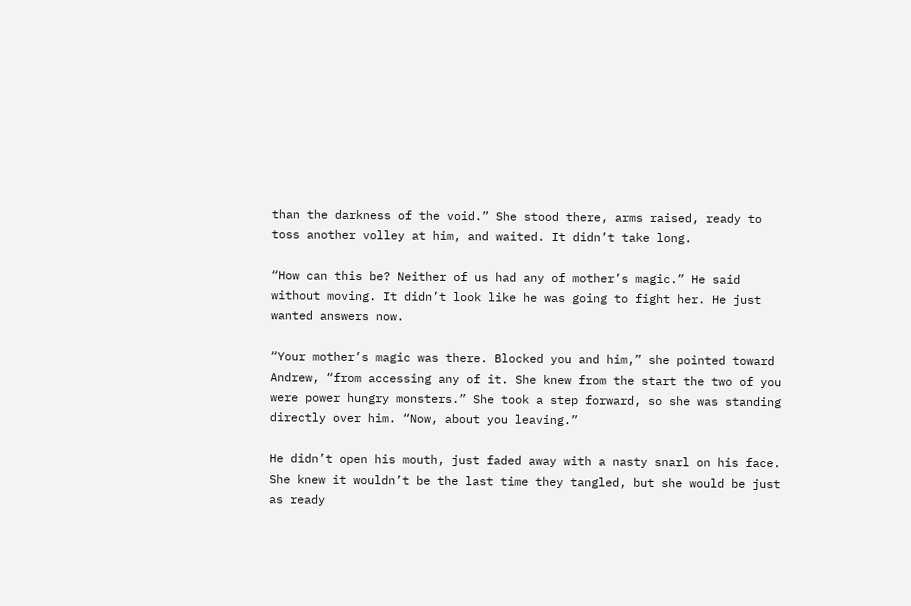than the darkness of the void.” She stood there, arms raised, ready to toss another volley at him, and waited. It didn’t take long.

“How can this be? Neither of us had any of mother’s magic.” He said without moving. It didn’t look like he was going to fight her. He just wanted answers now.

“Your mother’s magic was there. Blocked you and him,” she pointed toward Andrew, “from accessing any of it. She knew from the start the two of you were power hungry monsters.” She took a step forward, so she was standing directly over him. “Now, about you leaving.”

He didn’t open his mouth, just faded away with a nasty snarl on his face. She knew it wouldn’t be the last time they tangled, but she would be just as ready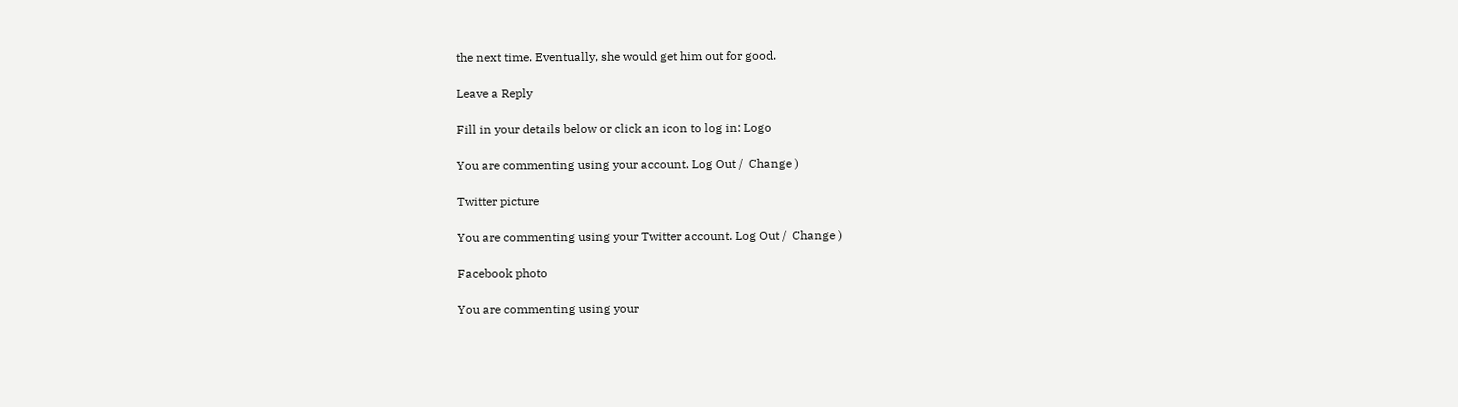the next time. Eventually, she would get him out for good.

Leave a Reply

Fill in your details below or click an icon to log in: Logo

You are commenting using your account. Log Out /  Change )

Twitter picture

You are commenting using your Twitter account. Log Out /  Change )

Facebook photo

You are commenting using your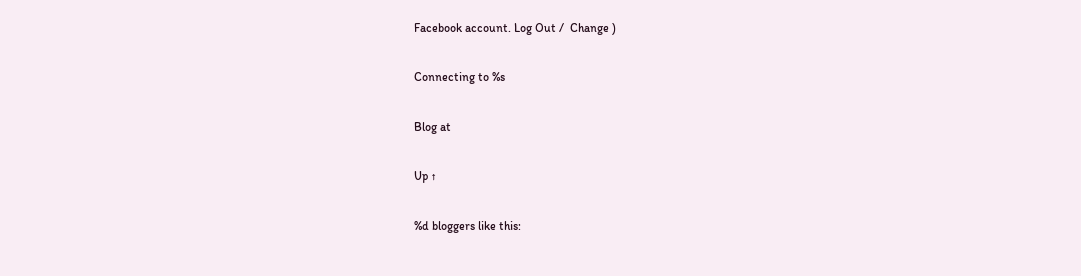Facebook account. Log Out /  Change )

Connecting to %s

Blog at

Up ↑

%d bloggers like this: